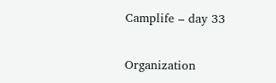Camplife – day 33

Organization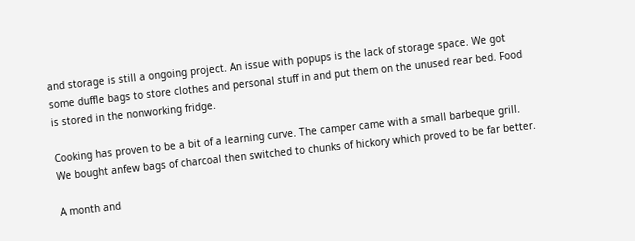and storage is still a ongoing project. An issue with popups is the lack of storage space. We got some duffle bags to store clothes and personal stuff in and put them on the unused rear bed. Food is stored in the nonworking fridge.

Cooking has proven to be a bit of a learning curve. The camper came with a small barbeque grill. We bought anfew bags of charcoal then switched to chunks of hickory which proved to be far better.

A month and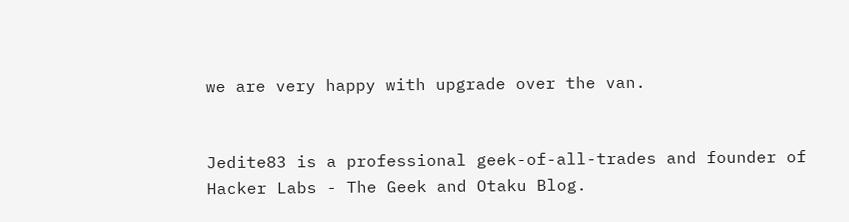we are very happy with upgrade over the van.


Jedite83 is a professional geek-of-all-trades and founder of Hacker Labs - The Geek and Otaku Blog.